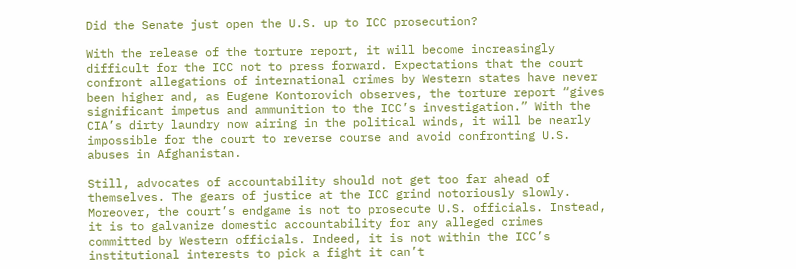Did the Senate just open the U.S. up to ICC prosecution?

With the release of the torture report, it will become increasingly difficult for the ICC not to press forward. Expectations that the court confront allegations of international crimes by Western states have never been higher and, as Eugene Kontorovich observes, the torture report “gives significant impetus and ammunition to the ICC’s investigation.” With the CIA’s dirty laundry now airing in the political winds, it will be nearly impossible for the court to reverse course and avoid confronting U.S. abuses in Afghanistan.

Still, advocates of accountability should not get too far ahead of themselves. The gears of justice at the ICC grind notoriously slowly. Moreover, the court’s endgame is not to prosecute U.S. officials. Instead, it is to galvanize domestic accountability for any alleged crimes committed by Western officials. Indeed, it is not within the ICC’s institutional interests to pick a fight it can’t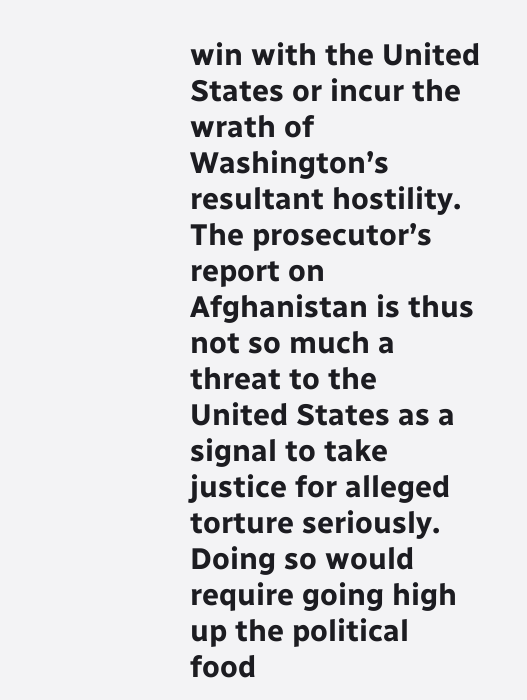win with the United States or incur the wrath of Washington’s resultant hostility. The prosecutor’s report on Afghanistan is thus not so much a threat to the United States as a signal to take justice for alleged torture seriously. Doing so would require going high up the political food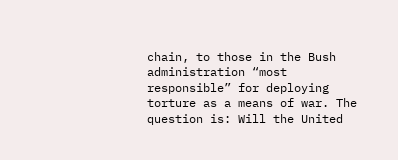chain, to those in the Bush administration “most responsible” for deploying torture as a means of war. The question is: Will the United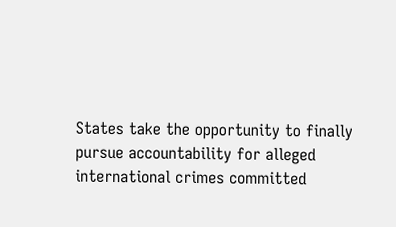States take the opportunity to finally pursue accountability for alleged international crimes committed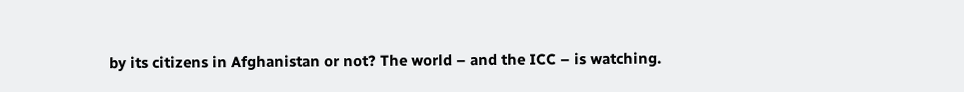by its citizens in Afghanistan or not? The world – and the ICC – is watching.